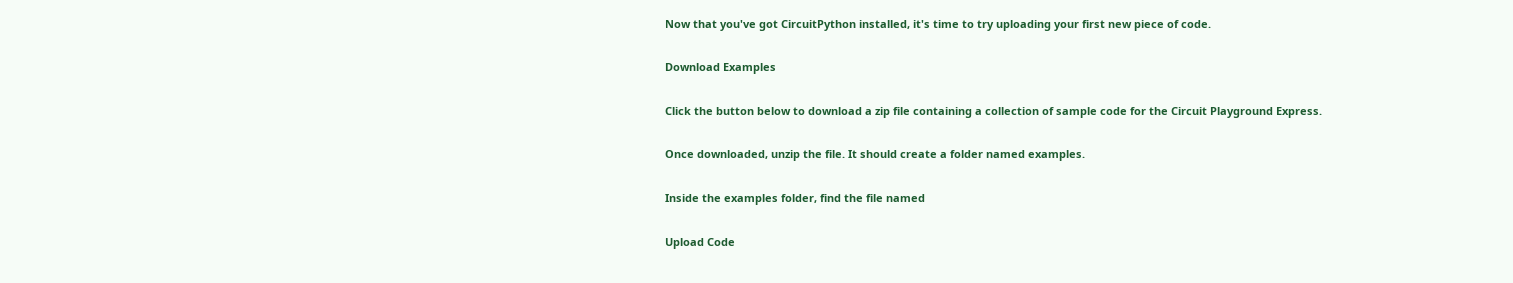Now that you've got CircuitPython installed, it's time to try uploading your first new piece of code.

Download Examples

Click the button below to download a zip file containing a collection of sample code for the Circuit Playground Express.

Once downloaded, unzip the file. It should create a folder named examples.

Inside the examples folder, find the file named

Upload Code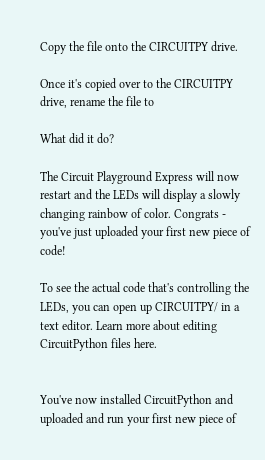Copy the file onto the CIRCUITPY drive.

Once it's copied over to the CIRCUITPY drive, rename the file to

What did it do?

The Circuit Playground Express will now restart and the LEDs will display a slowly changing rainbow of color. Congrats - you've just uploaded your first new piece of code!

To see the actual code that's controlling the LEDs, you can open up CIRCUITPY/ in a text editor. Learn more about editing CircuitPython files here.


You've now installed CircuitPython and uploaded and run your first new piece of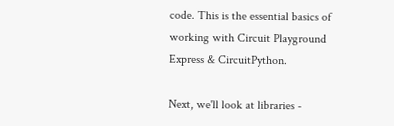code. This is the essential basics of working with Circuit Playground Express & CircuitPython.

Next, we'll look at libraries -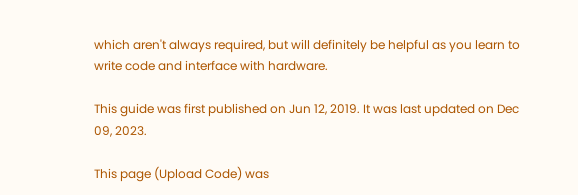which aren't always required, but will definitely be helpful as you learn to write code and interface with hardware.

This guide was first published on Jun 12, 2019. It was last updated on Dec 09, 2023.

This page (Upload Code) was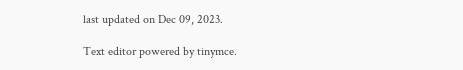last updated on Dec 09, 2023.

Text editor powered by tinymce.